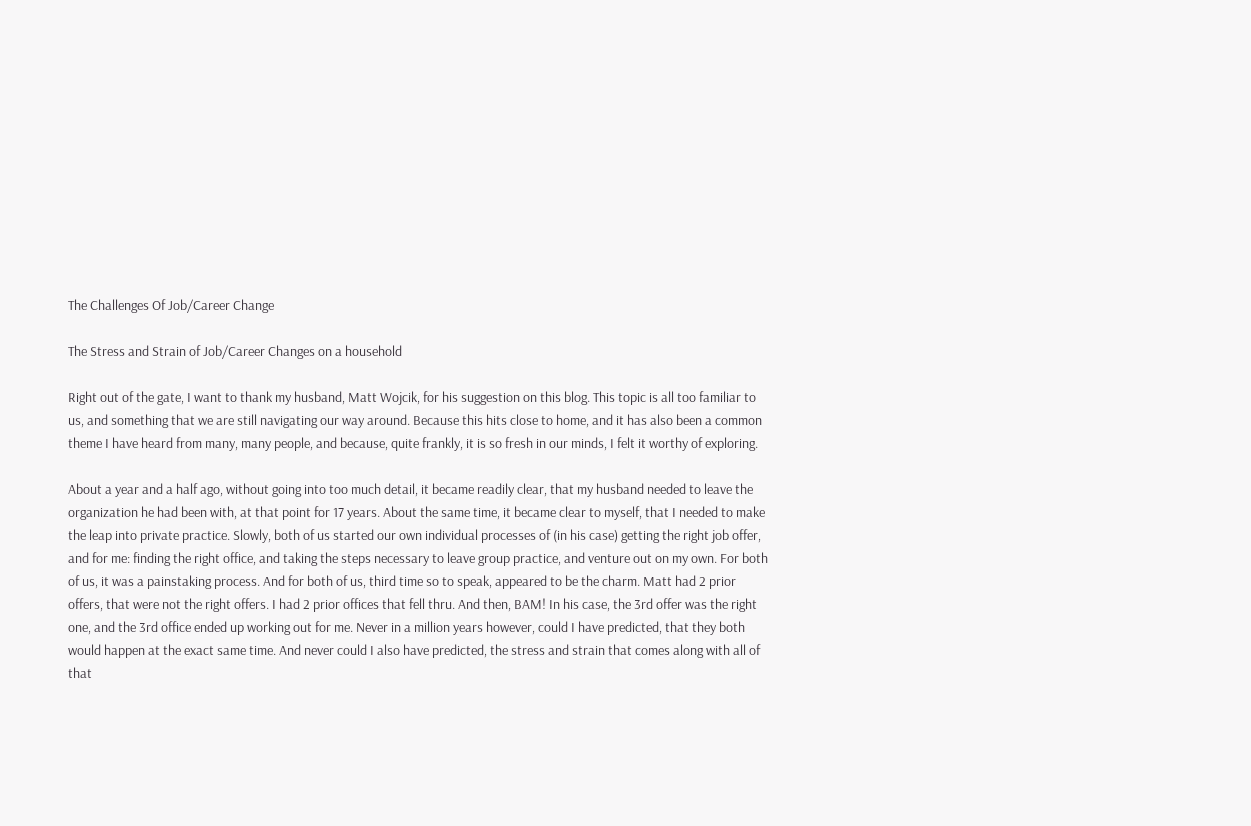The Challenges Of Job/Career Change

The Stress and Strain of Job/Career Changes on a household

Right out of the gate, I want to thank my husband, Matt Wojcik, for his suggestion on this blog. This topic is all too familiar to us, and something that we are still navigating our way around. Because this hits close to home, and it has also been a common theme I have heard from many, many people, and because, quite frankly, it is so fresh in our minds, I felt it worthy of exploring.

About a year and a half ago, without going into too much detail, it became readily clear, that my husband needed to leave the organization he had been with, at that point for 17 years. About the same time, it became clear to myself, that I needed to make the leap into private practice. Slowly, both of us started our own individual processes of (in his case) getting the right job offer, and for me: finding the right office, and taking the steps necessary to leave group practice, and venture out on my own. For both of us, it was a painstaking process. And for both of us, third time so to speak, appeared to be the charm. Matt had 2 prior offers, that were not the right offers. I had 2 prior offices that fell thru. And then, BAM! In his case, the 3rd offer was the right one, and the 3rd office ended up working out for me. Never in a million years however, could I have predicted, that they both would happen at the exact same time. And never could I also have predicted, the stress and strain that comes along with all of that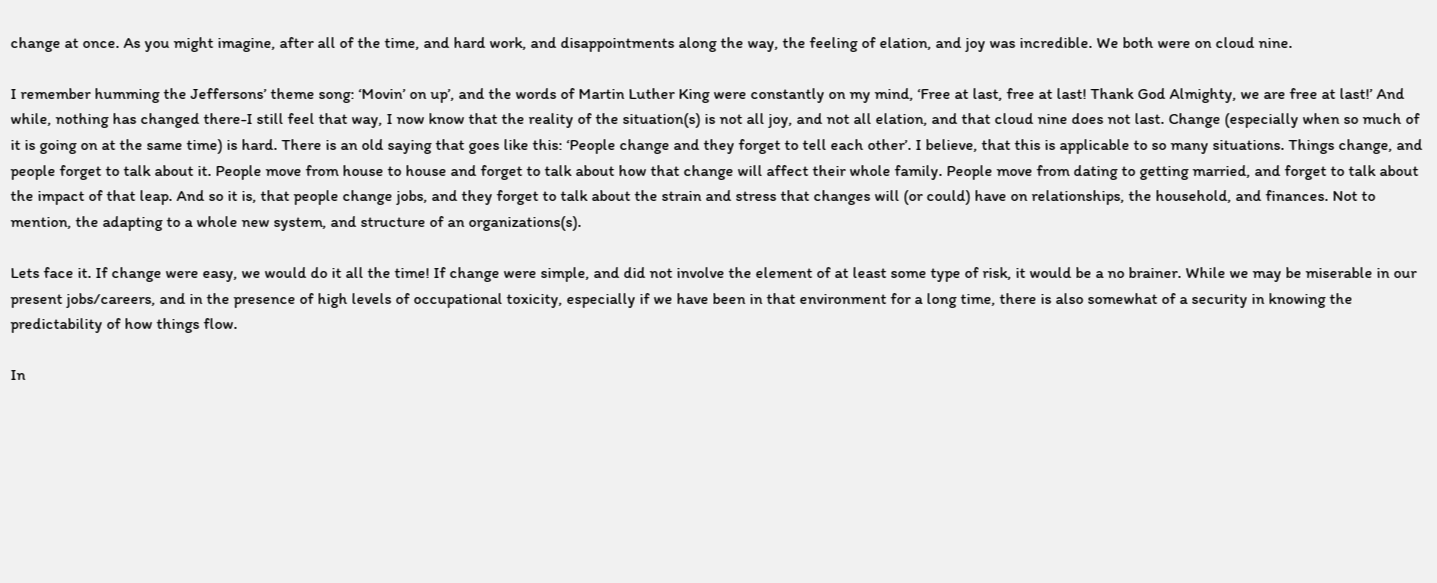change at once. As you might imagine, after all of the time, and hard work, and disappointments along the way, the feeling of elation, and joy was incredible. We both were on cloud nine.

I remember humming the Jeffersons’ theme song: ‘Movin’ on up’, and the words of Martin Luther King were constantly on my mind, ‘Free at last, free at last! Thank God Almighty, we are free at last!’ And while, nothing has changed there-I still feel that way, I now know that the reality of the situation(s) is not all joy, and not all elation, and that cloud nine does not last. Change (especially when so much of it is going on at the same time) is hard. There is an old saying that goes like this: ‘People change and they forget to tell each other’. I believe, that this is applicable to so many situations. Things change, and people forget to talk about it. People move from house to house and forget to talk about how that change will affect their whole family. People move from dating to getting married, and forget to talk about the impact of that leap. And so it is, that people change jobs, and they forget to talk about the strain and stress that changes will (or could) have on relationships, the household, and finances. Not to mention, the adapting to a whole new system, and structure of an organizations(s).

Lets face it. If change were easy, we would do it all the time! If change were simple, and did not involve the element of at least some type of risk, it would be a no brainer. While we may be miserable in our present jobs/careers, and in the presence of high levels of occupational toxicity, especially if we have been in that environment for a long time, there is also somewhat of a security in knowing the predictability of how things flow.

In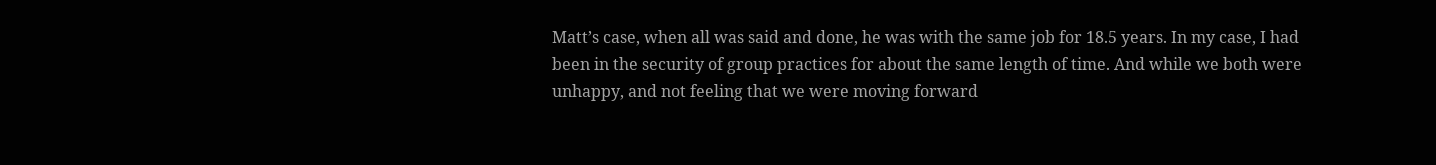Matt’s case, when all was said and done, he was with the same job for 18.5 years. In my case, I had been in the security of group practices for about the same length of time. And while we both were unhappy, and not feeling that we were moving forward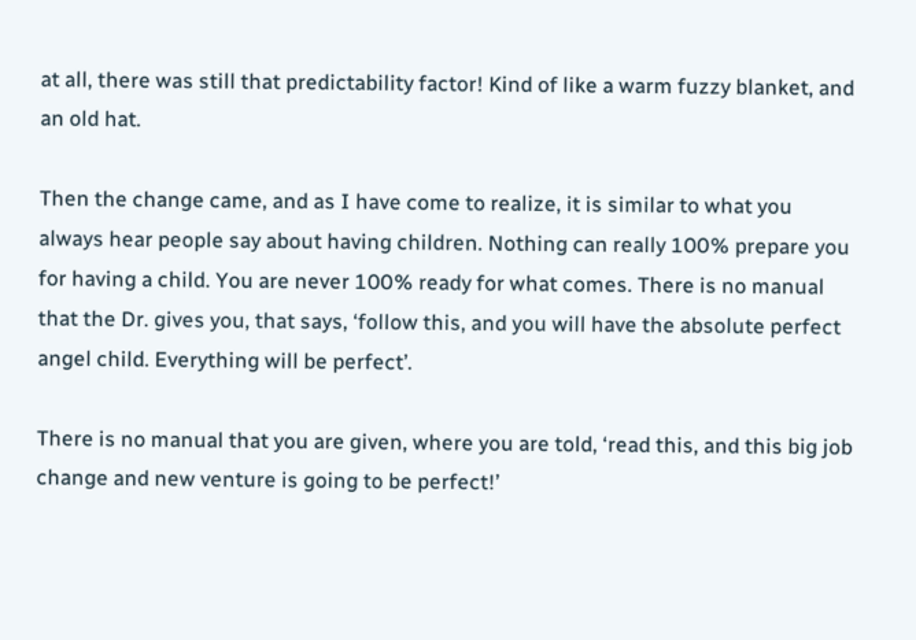at all, there was still that predictability factor! Kind of like a warm fuzzy blanket, and an old hat.

Then the change came, and as I have come to realize, it is similar to what you always hear people say about having children. Nothing can really 100% prepare you for having a child. You are never 100% ready for what comes. There is no manual that the Dr. gives you, that says, ‘follow this, and you will have the absolute perfect angel child. Everything will be perfect’.

There is no manual that you are given, where you are told, ‘read this, and this big job change and new venture is going to be perfect!’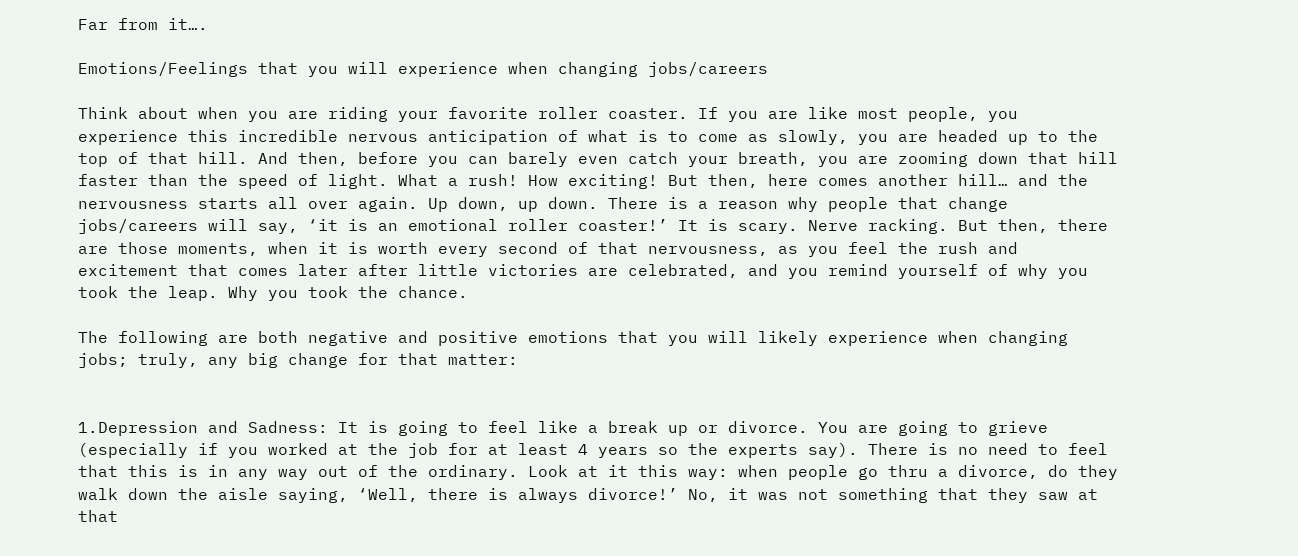Far from it….

Emotions/Feelings that you will experience when changing jobs/careers

Think about when you are riding your favorite roller coaster. If you are like most people, you experience this incredible nervous anticipation of what is to come as slowly, you are headed up to the top of that hill. And then, before you can barely even catch your breath, you are zooming down that hill faster than the speed of light. What a rush! How exciting! But then, here comes another hill… and the nervousness starts all over again. Up down, up down. There is a reason why people that change jobs/careers will say, ‘it is an emotional roller coaster!’ It is scary. Nerve racking. But then, there are those moments, when it is worth every second of that nervousness, as you feel the rush and excitement that comes later after little victories are celebrated, and you remind yourself of why you took the leap. Why you took the chance.

The following are both negative and positive emotions that you will likely experience when changing jobs; truly, any big change for that matter:


1.Depression and Sadness: It is going to feel like a break up or divorce. You are going to grieve (especially if you worked at the job for at least 4 years so the experts say). There is no need to feel that this is in any way out of the ordinary. Look at it this way: when people go thru a divorce, do they walk down the aisle saying, ‘Well, there is always divorce!’ No, it was not something that they saw at that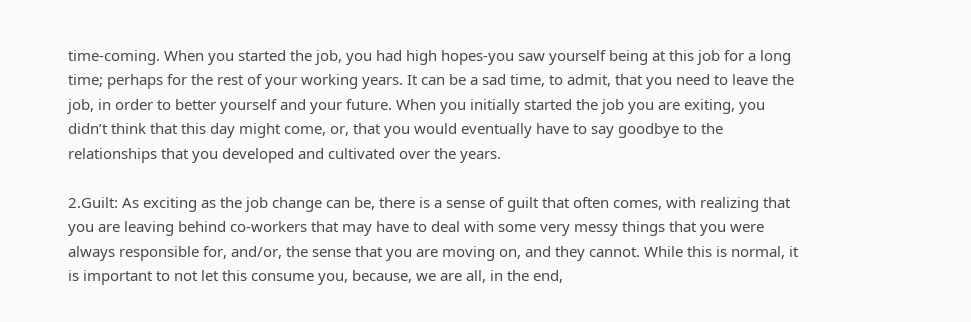time-coming. When you started the job, you had high hopes-you saw yourself being at this job for a long time; perhaps for the rest of your working years. It can be a sad time, to admit, that you need to leave the job, in order to better yourself and your future. When you initially started the job you are exiting, you didn’t think that this day might come, or, that you would eventually have to say goodbye to the relationships that you developed and cultivated over the years.

2.Guilt: As exciting as the job change can be, there is a sense of guilt that often comes, with realizing that you are leaving behind co-workers that may have to deal with some very messy things that you were always responsible for, and/or, the sense that you are moving on, and they cannot. While this is normal, it is important to not let this consume you, because, we are all, in the end,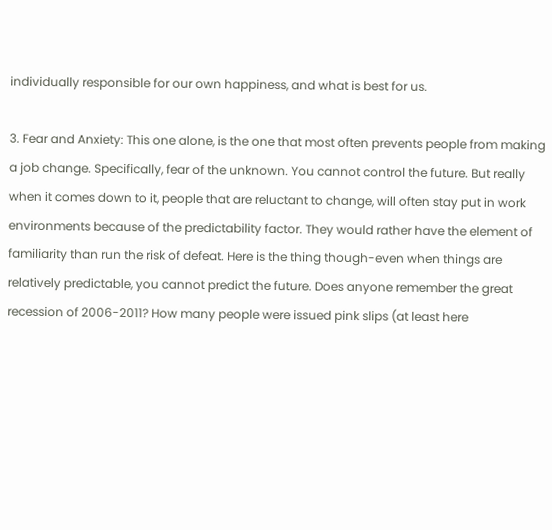individually responsible for our own happiness, and what is best for us.

3. Fear and Anxiety: This one alone, is the one that most often prevents people from making a job change. Specifically, fear of the unknown. You cannot control the future. But really when it comes down to it, people that are reluctant to change, will often stay put in work environments because of the predictability factor. They would rather have the element of familiarity than run the risk of defeat. Here is the thing though-even when things are relatively predictable, you cannot predict the future. Does anyone remember the great recession of 2006-2011? How many people were issued pink slips (at least here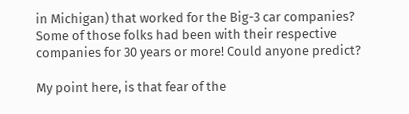in Michigan) that worked for the Big-3 car companies? Some of those folks had been with their respective companies for 30 years or more! Could anyone predict?

My point here, is that fear of the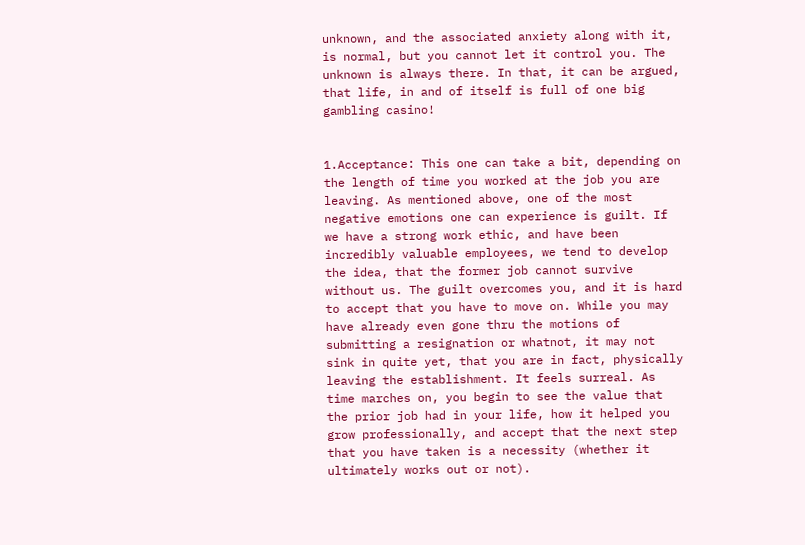unknown, and the associated anxiety along with it, is normal, but you cannot let it control you. The unknown is always there. In that, it can be argued, that life, in and of itself is full of one big gambling casino!


1.Acceptance: This one can take a bit, depending on the length of time you worked at the job you are leaving. As mentioned above, one of the most negative emotions one can experience is guilt. If we have a strong work ethic, and have been incredibly valuable employees, we tend to develop the idea, that the former job cannot survive without us. The guilt overcomes you, and it is hard to accept that you have to move on. While you may have already even gone thru the motions of submitting a resignation or whatnot, it may not sink in quite yet, that you are in fact, physically leaving the establishment. It feels surreal. As time marches on, you begin to see the value that the prior job had in your life, how it helped you grow professionally, and accept that the next step that you have taken is a necessity (whether it ultimately works out or not).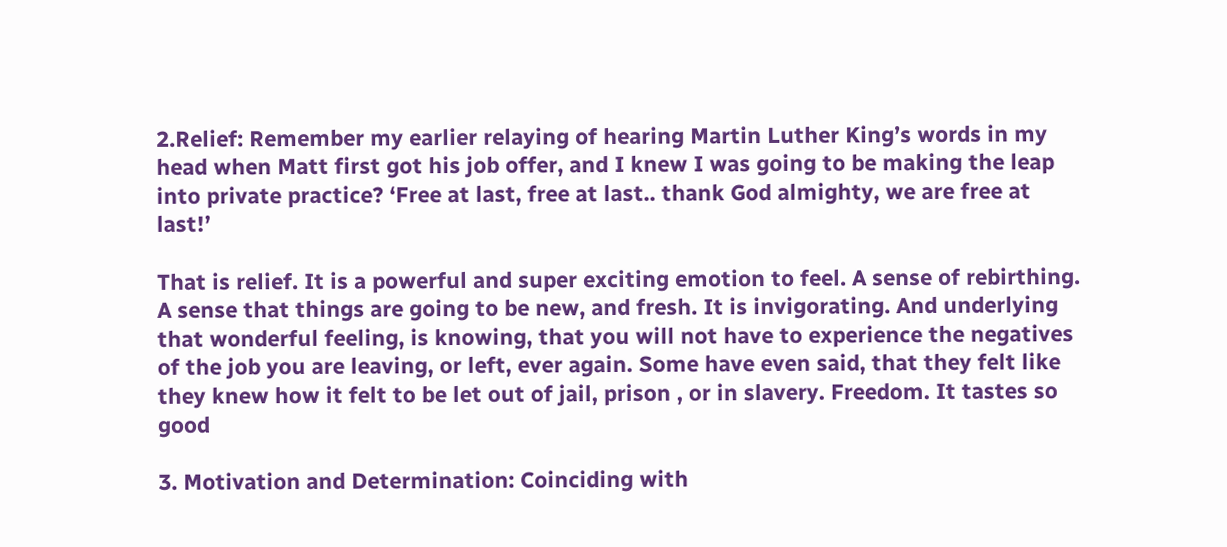2.Relief: Remember my earlier relaying of hearing Martin Luther King’s words in my head when Matt first got his job offer, and I knew I was going to be making the leap into private practice? ‘Free at last, free at last.. thank God almighty, we are free at last!’

That is relief. It is a powerful and super exciting emotion to feel. A sense of rebirthing. A sense that things are going to be new, and fresh. It is invigorating. And underlying that wonderful feeling, is knowing, that you will not have to experience the negatives of the job you are leaving, or left, ever again. Some have even said, that they felt like they knew how it felt to be let out of jail, prison , or in slavery. Freedom. It tastes so good

3. Motivation and Determination: Coinciding with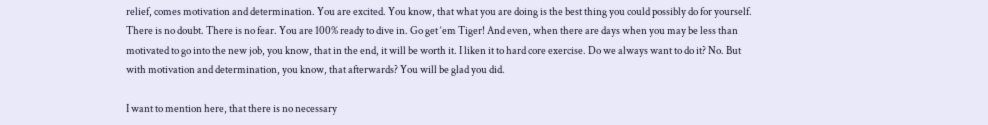relief, comes motivation and determination. You are excited. You know, that what you are doing is the best thing you could possibly do for yourself. There is no doubt. There is no fear. You are 100% ready to dive in. Go get ‘em Tiger! And even, when there are days when you may be less than motivated to go into the new job, you know, that in the end, it will be worth it. I liken it to hard core exercise. Do we always want to do it? No. But with motivation and determination, you know, that afterwards? You will be glad you did.

I want to mention here, that there is no necessary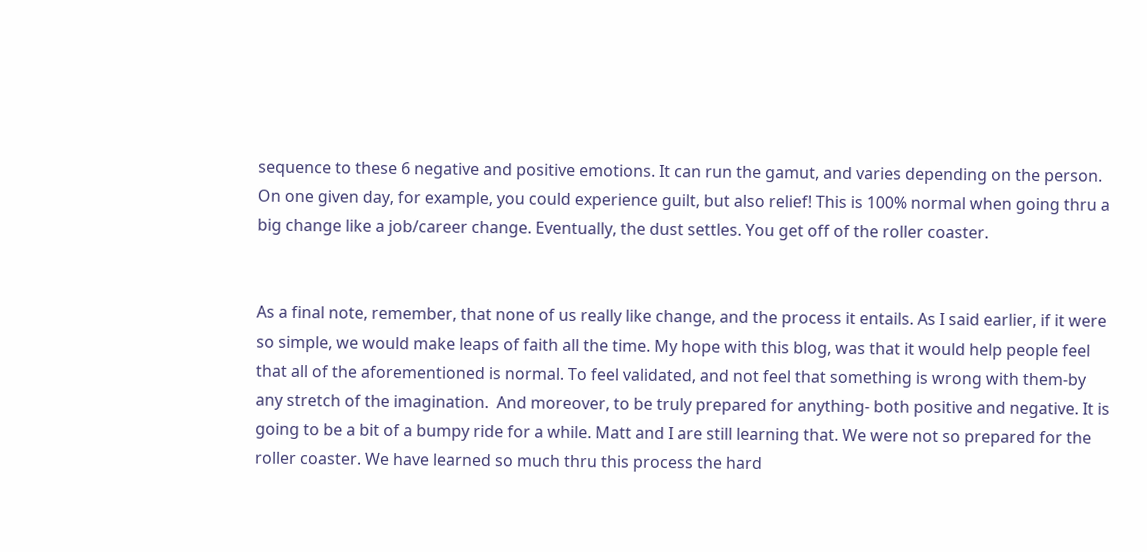sequence to these 6 negative and positive emotions. It can run the gamut, and varies depending on the person. On one given day, for example, you could experience guilt, but also relief! This is 100% normal when going thru a big change like a job/career change. Eventually, the dust settles. You get off of the roller coaster.


As a final note, remember, that none of us really like change, and the process it entails. As I said earlier, if it were so simple, we would make leaps of faith all the time. My hope with this blog, was that it would help people feel that all of the aforementioned is normal. To feel validated, and not feel that something is wrong with them-by any stretch of the imagination.  And moreover, to be truly prepared for anything- both positive and negative. It is going to be a bit of a bumpy ride for a while. Matt and I are still learning that. We were not so prepared for the roller coaster. We have learned so much thru this process the hard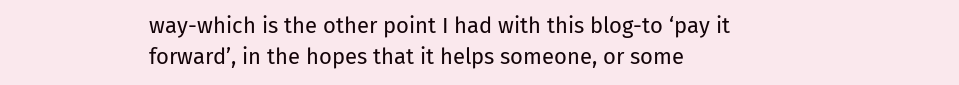way-which is the other point I had with this blog-to ‘pay it forward’, in the hopes that it helps someone, or some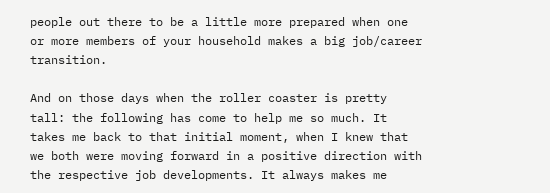people out there to be a little more prepared when one or more members of your household makes a big job/career transition.

And on those days when the roller coaster is pretty tall: the following has come to help me so much. It takes me back to that initial moment, when I knew that we both were moving forward in a positive direction with the respective job developments. It always makes me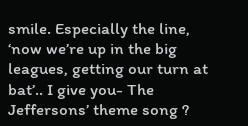smile. Especially the line, ‘now we’re up in the big leagues, getting our turn at bat’.. I give you- The Jeffersons’ theme song ?